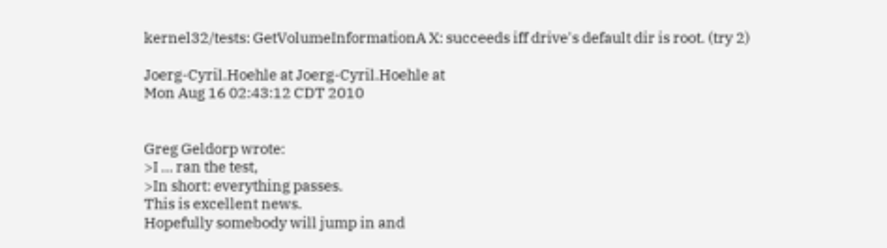kernel32/tests: GetVolumeInformationA X: succeeds iff drive's default dir is root. (try 2)

Joerg-Cyril.Hoehle at Joerg-Cyril.Hoehle at
Mon Aug 16 02:43:12 CDT 2010


Greg Geldorp wrote:
>I ... ran the test,
>In short: everything passes.
This is excellent news.
Hopefully somebody will jump in and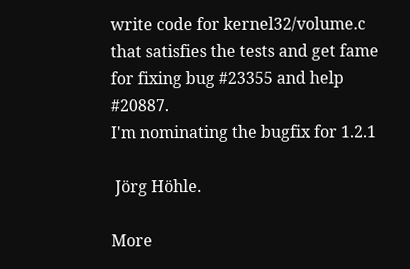write code for kernel32/volume.c
that satisfies the tests and get fame for fixing bug #23355 and help #20887.
I'm nominating the bugfix for 1.2.1

 Jörg Höhle.

More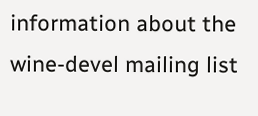information about the wine-devel mailing list